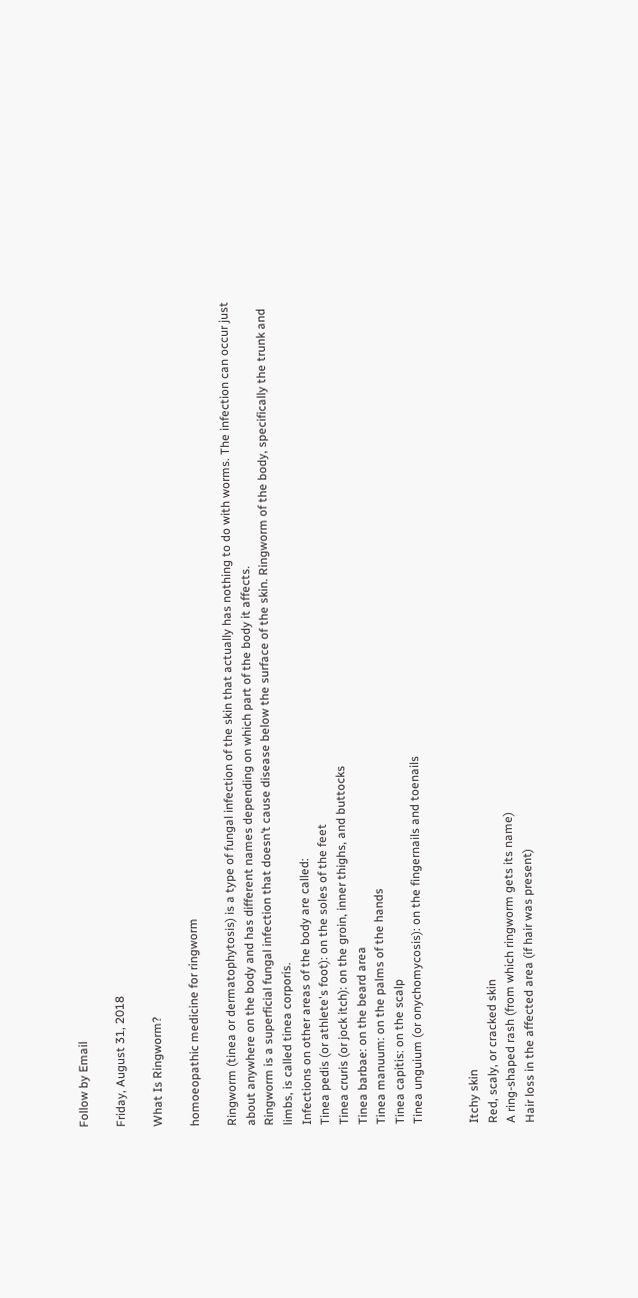Follow by Email

Friday, August 31, 2018

What Is Ringworm?

homoeopathic medicine for ringworm

Ringworm (tinea or dermatophytosis) is a type of fungal infection of the skin that actually has nothing to do with worms. The infection can occur just about anywhere on the body and has different names depending on which part of the body it affects.
Ringworm is a superficial fungal infection that doesn’t cause disease below the surface of the skin. Ringworm of the body, specifically the trunk and limbs, is called tinea corporis.
Infections on other areas of the body are called:
Tinea pedis (or athlete's foot): on the soles of the feet
Tinea cruris (or jock itch): on the groin, inner thighs, and buttocks
Tinea barbae: on the beard area
Tinea manuum: on the palms of the hands
Tinea capitis: on the scalp
Tinea unguium (or onychomycosis): on the fingernails and toenails


Itchy skin
Red, scaly, or cracked skin
A ring-shaped rash (from which ringworm gets its name)
Hair loss in the affected area (if hair was present)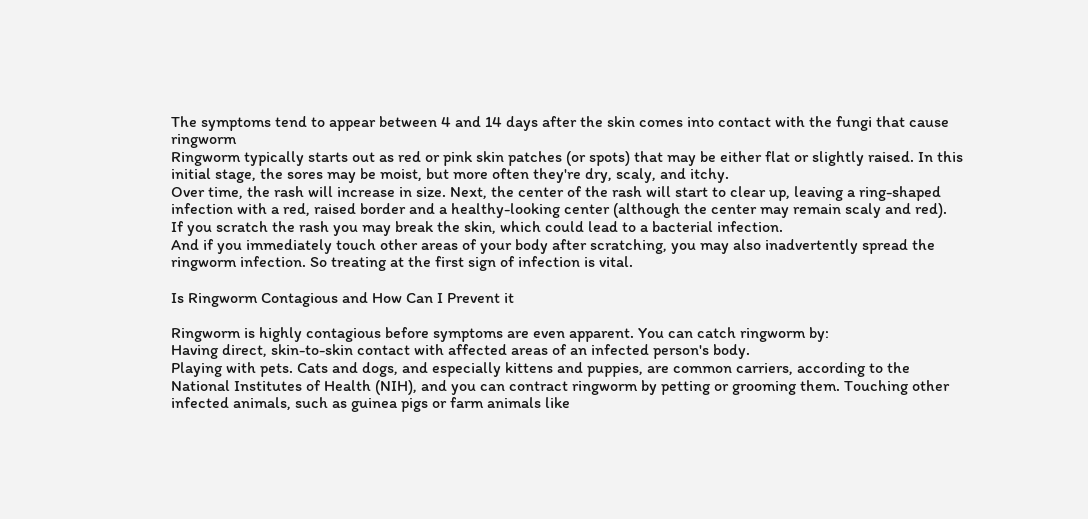The symptoms tend to appear between 4 and 14 days after the skin comes into contact with the fungi that cause ringworm
Ringworm typically starts out as red or pink skin patches (or spots) that may be either flat or slightly raised. In this initial stage, the sores may be moist, but more often they're dry, scaly, and itchy.
Over time, the rash will increase in size. Next, the center of the rash will start to clear up, leaving a ring-shaped infection with a red, raised border and a healthy-looking center (although the center may remain scaly and red).
If you scratch the rash you may break the skin, which could lead to a bacterial infection.
And if you immediately touch other areas of your body after scratching, you may also inadvertently spread the ringworm infection. So treating at the first sign of infection is vital.

Is Ringworm Contagious and How Can I Prevent it

Ringworm is highly contagious before symptoms are even apparent. You can catch ringworm by:
Having direct, skin-to-skin contact with affected areas of an infected person's body.
Playing with pets. Cats and dogs, and especially kittens and puppies, are common carriers, according to the National Institutes of Health (NIH), and you can contract ringworm by petting or grooming them. Touching other infected animals, such as guinea pigs or farm animals like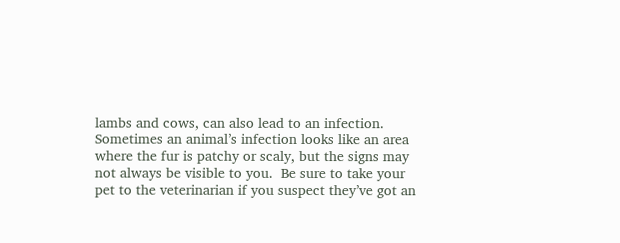lambs and cows, can also lead to an infection. Sometimes an animal’s infection looks like an area where the fur is patchy or scaly, but the signs may not always be visible to you.  Be sure to take your pet to the veterinarian if you suspect they’ve got an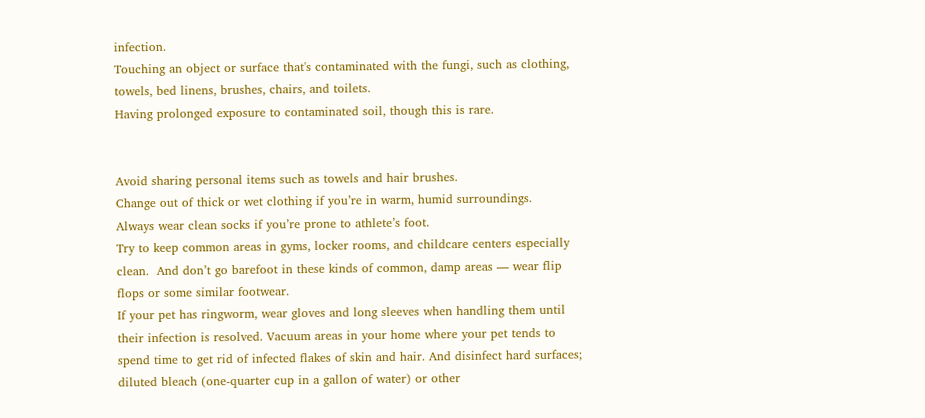infection.
Touching an object or surface that's contaminated with the fungi, such as clothing, towels, bed linens, brushes, chairs, and toilets.
Having prolonged exposure to contaminated soil, though this is rare.


Avoid sharing personal items such as towels and hair brushes.
Change out of thick or wet clothing if you’re in warm, humid surroundings.
Always wear clean socks if you’re prone to athlete’s foot.
Try to keep common areas in gyms, locker rooms, and childcare centers especially clean.  And don’t go barefoot in these kinds of common, damp areas — wear flip flops or some similar footwear.
If your pet has ringworm, wear gloves and long sleeves when handling them until their infection is resolved. Vacuum areas in your home where your pet tends to spend time to get rid of infected flakes of skin and hair. And disinfect hard surfaces; diluted bleach (one-quarter cup in a gallon of water) or other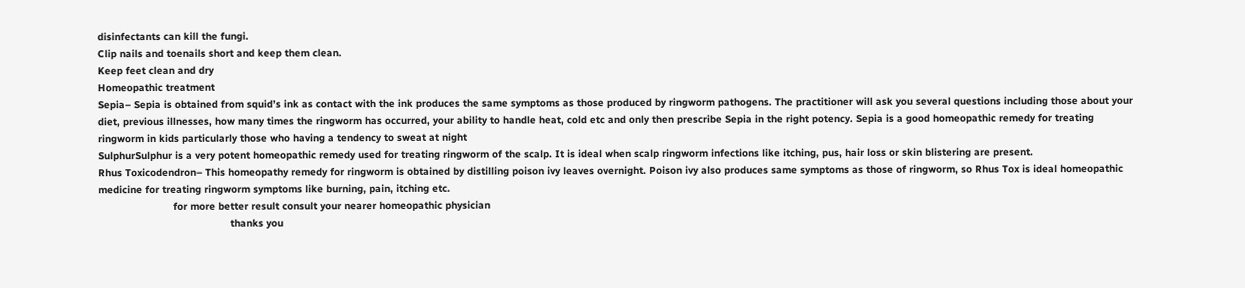disinfectants can kill the fungi.
Clip nails and toenails short and keep them clean.
Keep feet clean and dry
Homeopathic treatment
Sepia– Sepia is obtained from squid’s ink as contact with the ink produces the same symptoms as those produced by ringworm pathogens. The practitioner will ask you several questions including those about your diet, previous illnesses, how many times the ringworm has occurred, your ability to handle heat, cold etc and only then prescribe Sepia in the right potency. Sepia is a good homeopathic remedy for treating ringworm in kids particularly those who having a tendency to sweat at night
SulphurSulphur is a very potent homeopathic remedy used for treating ringworm of the scalp. It is ideal when scalp ringworm infections like itching, pus, hair loss or skin blistering are present.
Rhus Toxicodendron– This homeopathy remedy for ringworm is obtained by distilling poison ivy leaves overnight. Poison ivy also produces same symptoms as those of ringworm, so Rhus Tox is ideal homeopathic medicine for treating ringworm symptoms like burning, pain, itching etc.
                         for more better result consult your nearer homeopathic physician
                                            thanks you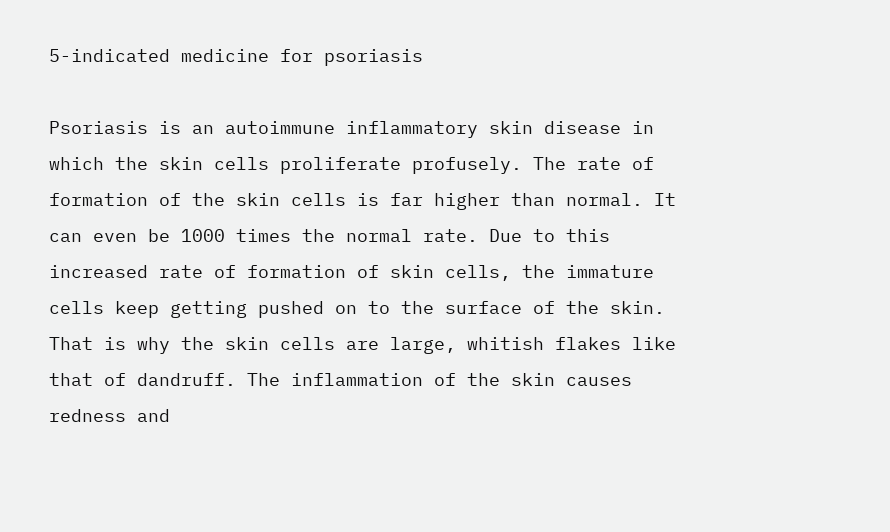5-indicated medicine for psoriasis

Psoriasis is an autoimmune inflammatory skin disease in which the skin cells proliferate profusely. The rate of formation of the skin cells is far higher than normal. It can even be 1000 times the normal rate. Due to this increased rate of formation of skin cells, the immature cells keep getting pushed on to the surface of the skin. That is why the skin cells are large, whitish flakes like that of dandruff. The inflammation of the skin causes redness and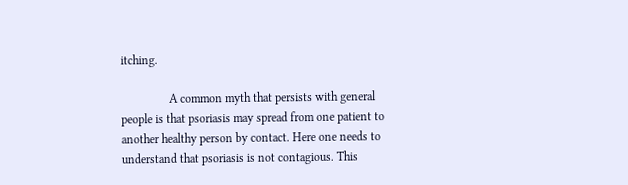itching.

                A common myth that persists with general people is that psoriasis may spread from one patient to another healthy person by contact. Here one needs to understand that psoriasis is not contagious. This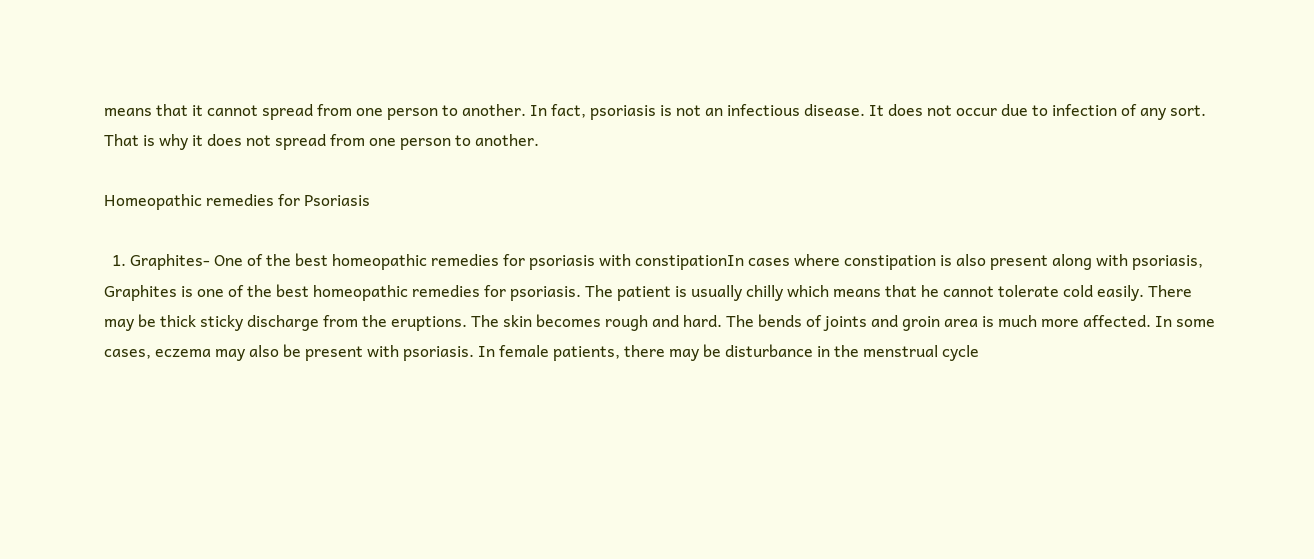means that it cannot spread from one person to another. In fact, psoriasis is not an infectious disease. It does not occur due to infection of any sort. That is why it does not spread from one person to another.

Homeopathic remedies for Psoriasis

  1. Graphites- One of the best homeopathic remedies for psoriasis with constipationIn cases where constipation is also present along with psoriasis, Graphites is one of the best homeopathic remedies for psoriasis. The patient is usually chilly which means that he cannot tolerate cold easily. There may be thick sticky discharge from the eruptions. The skin becomes rough and hard. The bends of joints and groin area is much more affected. In some cases, eczema may also be present with psoriasis. In female patients, there may be disturbance in the menstrual cycle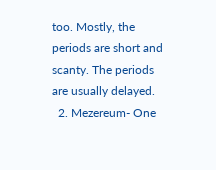too. Mostly, the periods are short and scanty. The periods are usually delayed.
  2. Mezereum- One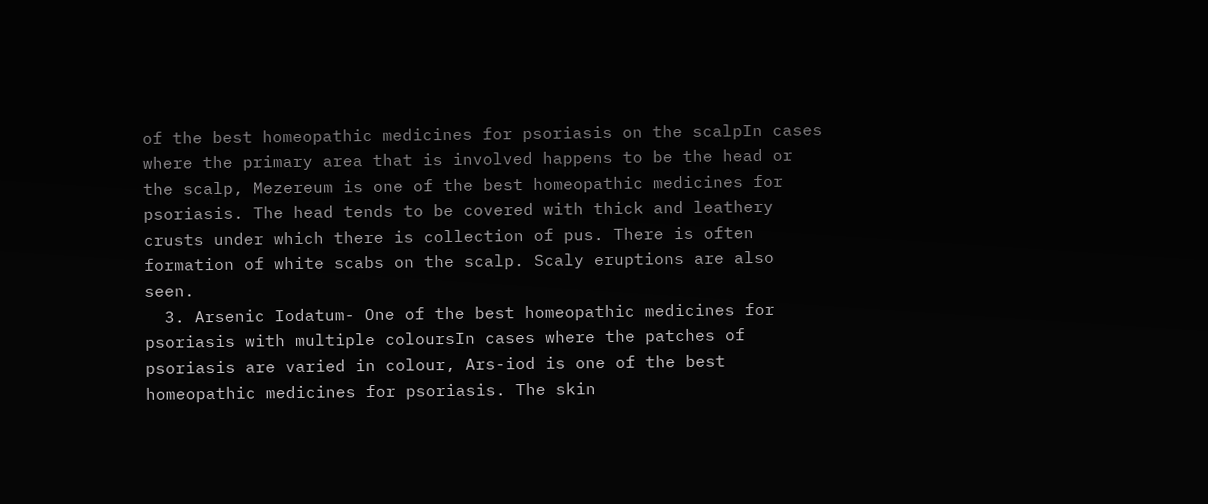of the best homeopathic medicines for psoriasis on the scalpIn cases where the primary area that is involved happens to be the head or the scalp, Mezereum is one of the best homeopathic medicines for psoriasis. The head tends to be covered with thick and leathery crusts under which there is collection of pus. There is often formation of white scabs on the scalp. Scaly eruptions are also seen.
  3. Arsenic Iodatum- One of the best homeopathic medicines for psoriasis with multiple coloursIn cases where the patches of psoriasis are varied in colour, Ars-iod is one of the best homeopathic medicines for psoriasis. The skin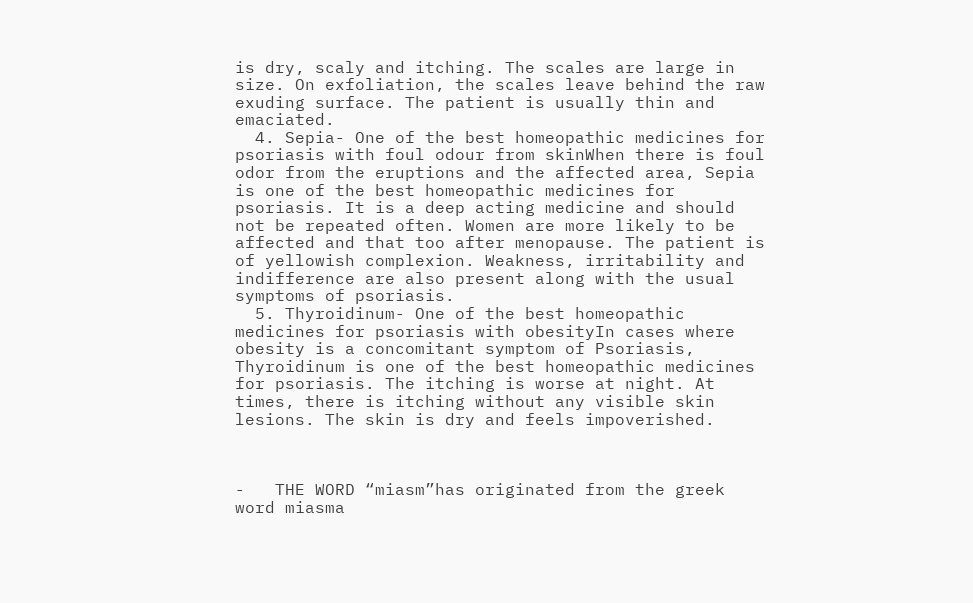is dry, scaly and itching. The scales are large in size. On exfoliation, the scales leave behind the raw exuding surface. The patient is usually thin and emaciated.
  4. Sepia- One of the best homeopathic medicines for psoriasis with foul odour from skinWhen there is foul odor from the eruptions and the affected area, Sepia is one of the best homeopathic medicines for psoriasis. It is a deep acting medicine and should not be repeated often. Women are more likely to be affected and that too after menopause. The patient is of yellowish complexion. Weakness, irritability and indifference are also present along with the usual symptoms of psoriasis.
  5. Thyroidinum- One of the best homeopathic medicines for psoriasis with obesityIn cases where obesity is a concomitant symptom of Psoriasis, Thyroidinum is one of the best homeopathic medicines for psoriasis. The itching is worse at night. At times, there is itching without any visible skin lesions. The skin is dry and feels impoverished.



-   THE WORD “miasm”has originated from the greek word miasma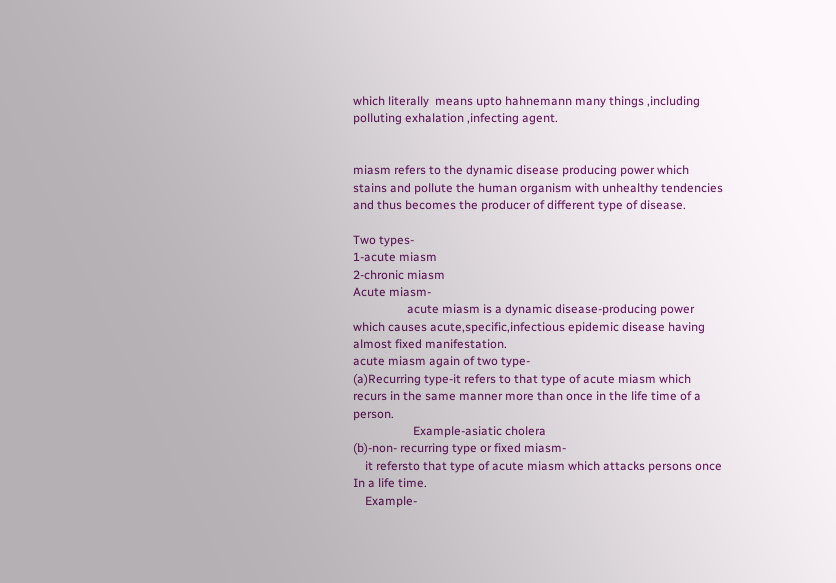which literally  means upto hahnemann many things ,including polluting exhalation ,infecting agent.


miasm refers to the dynamic disease producing power which stains and pollute the human organism with unhealthy tendencies and thus becomes the producer of different type of disease.

Two types-
1-acute miasm
2-chronic miasm
Acute miasm-
                  acute miasm is a dynamic disease-producing power which causes acute,specific,infectious epidemic disease having almost fixed manifestation.
acute miasm again of two type-
(a)Recurring type-it refers to that type of acute miasm which recurs in the same manner more than once in the life time of a person.
                    Example-asiatic cholera
(b)-non- recurring type or fixed miasm-
    it refersto that type of acute miasm which attacks persons once In a life time.
    Example-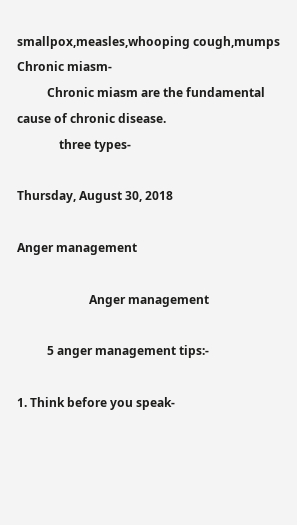smallpox,measles,whooping cough,mumps
Chronic miasm-
          Chronic miasm are the fundamental cause of chronic disease.
              three types-

Thursday, August 30, 2018

Anger management

                        Anger management

          5 anger management tips:-

1. Think before you speak-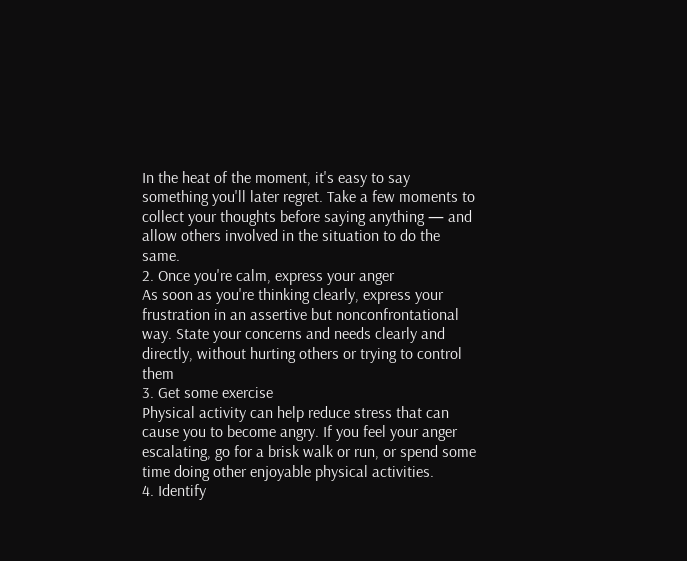In the heat of the moment, it's easy to say something you'll later regret. Take a few moments to collect your thoughts before saying anything — and allow others involved in the situation to do the same.
2. Once you're calm, express your anger
As soon as you're thinking clearly, express your frustration in an assertive but nonconfrontational way. State your concerns and needs clearly and directly, without hurting others or trying to control them
3. Get some exercise
Physical activity can help reduce stress that can cause you to become angry. If you feel your anger escalating, go for a brisk walk or run, or spend some time doing other enjoyable physical activities.
4. Identify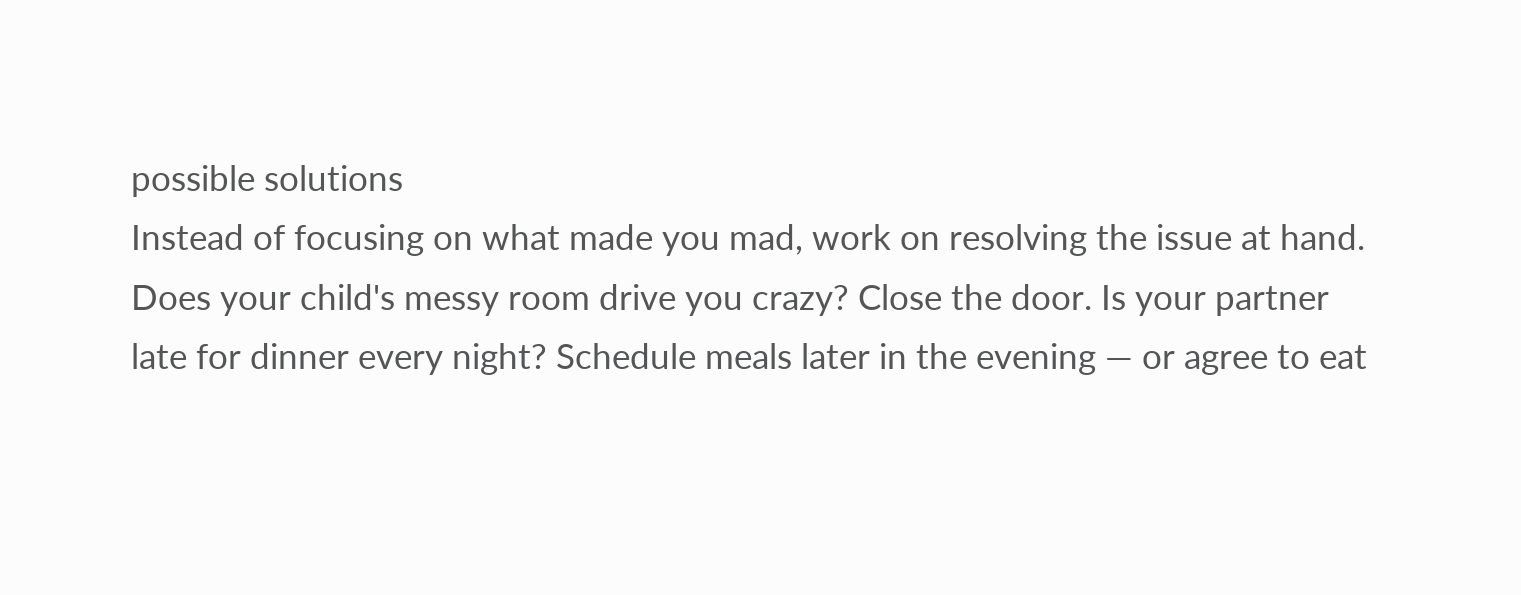possible solutions
Instead of focusing on what made you mad, work on resolving the issue at hand. Does your child's messy room drive you crazy? Close the door. Is your partner late for dinner every night? Schedule meals later in the evening — or agree to eat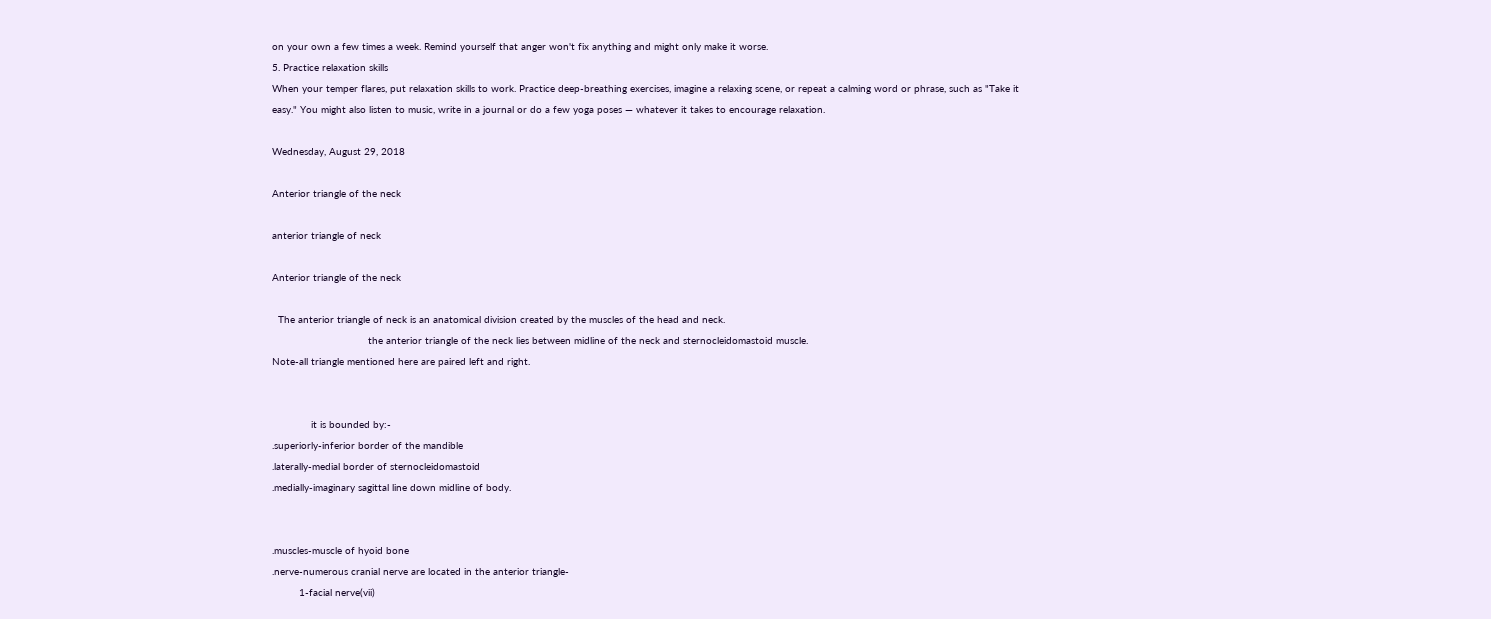on your own a few times a week. Remind yourself that anger won't fix anything and might only make it worse.
5. Practice relaxation skills
When your temper flares, put relaxation skills to work. Practice deep-breathing exercises, imagine a relaxing scene, or repeat a calming word or phrase, such as "Take it easy." You might also listen to music, write in a journal or do a few yoga poses — whatever it takes to encourage relaxation.

Wednesday, August 29, 2018

Anterior triangle of the neck

anterior triangle of neck

Anterior triangle of the neck

  The anterior triangle of neck is an anatomical division created by the muscles of the head and neck.
                                the anterior triangle of the neck lies between midline of the neck and sternocleidomastoid muscle.
Note-all triangle mentioned here are paired left and right.


             it is bounded by:-
.superiorly-inferior border of the mandible
.laterally-medial border of sternocleidomastoid
.medially-imaginary sagittal line down midline of body.


.muscles-muscle of hyoid bone
.nerve-numerous cranial nerve are located in the anterior triangle-
         1-facial nerve(vii)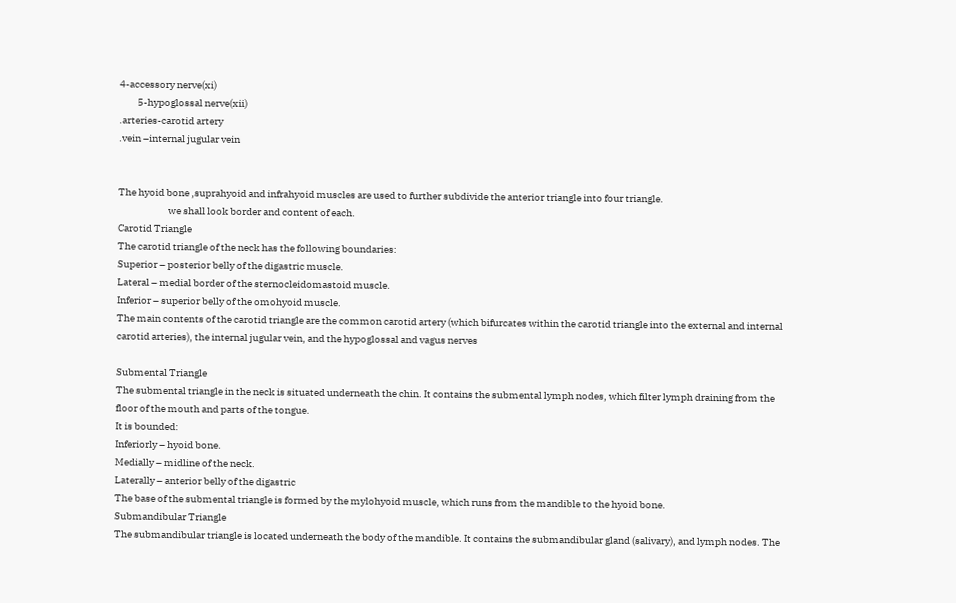4-accessory nerve(xi)
         5-hypoglossal nerve(xii)
.arteries-carotid artery
.vein –internal jugular vein


The hyoid bone ,suprahyoid and infrahyoid muscles are used to further subdivide the anterior triangle into four triangle.
                         we shall look border and content of each.
Carotid Triangle
The carotid triangle of the neck has the following boundaries:
Superior – posterior belly of the digastric muscle.
Lateral – medial border of the sternocleidomastoid muscle.
Inferior – superior belly of the omohyoid muscle.
The main contents of the carotid triangle are the common carotid artery (which bifurcates within the carotid triangle into the external and internal carotid arteries), the internal jugular vein, and the hypoglossal and vagus nerves

Submental Triangle
The submental triangle in the neck is situated underneath the chin. It contains the submental lymph nodes, which filter lymph draining from the floor of the mouth and parts of the tongue.
It is bounded:
Inferiorly – hyoid bone.
Medially – midline of the neck.
Laterally – anterior belly of the digastric
The base of the submental triangle is formed by the mylohyoid muscle, which runs from the mandible to the hyoid bone.
Submandibular Triangle
The submandibular triangle is located underneath the body of the mandible. It contains the submandibular gland (salivary), and lymph nodes. The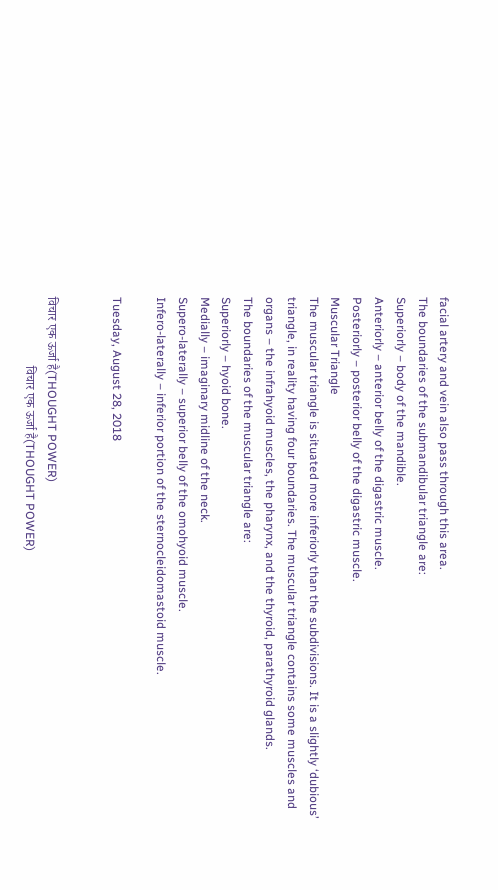facial artery and vein also pass through this area.
The boundaries of the submandibular triangle are:
Superiorly – body of the mandible.
Anteriorly – anterior belly of the digastric muscle.
Posteriorly – posterior belly of the digastric muscle.
Muscular Triangle
The muscular triangle is situated more inferiorly than the subdivisions. It is a slightly ‘dubious’ triangle, in reality having four boundaries. The muscular triangle contains some muscles and organs – the infrahyoid muscles, the pharynx, and the thyroid, parathyroid glands.
The boundaries of the muscular triangle are:
Superiorly – hyoid bone.
Medially – imaginary midline of the neck.
Supero-laterally – superior belly of the omohyoid muscle.
Infero-laterally – inferior portion of the sternocleidomastoid muscle.

Tuesday, August 28, 2018


विचार एक ऊर्जा है(THOUGHT POWER)
                      विचार एक ऊर्जा है(THOUGHT POWER)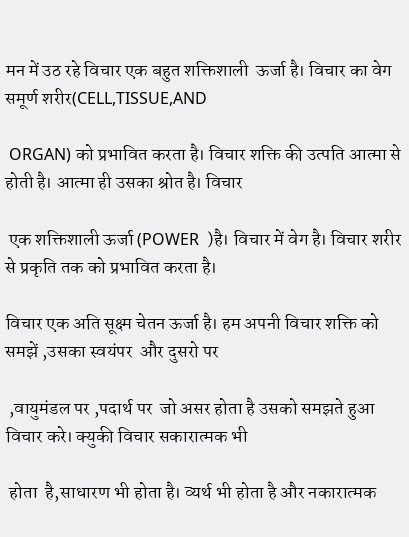मन में उठ रहे विचार एक बहुत शक्तिशाली  ऊर्जा है। विचार का वेग समूर्ण शरीर(CELL,TISSUE,AND

 ORGAN) को प्रभावित करता है। विचार शक्ति की उत्पति आत्मा से होती है। आत्मा ही उसका श्रोत है। विचार

 एक शक्तिशाली ऊर्जा (POWER  )है। विचार में वेग है। विचार शरीर से प्रकृति तक को प्रभावित करता है।

विचार एक अति सूक्ष्म चेतन ऊर्जा है। हम अपनी विचार शक्ति को समझें ,उसका स्वयंपर  और दुसरो पर

 ,वायुमंडल पर ,पदार्थ पर  जो असर होता है उसको समझते हुआ विचार करे। क्युकी विचार सकारात्मक भी

 होता  है,साधारण भी होता है। व्यर्थ भी होता है और नकारात्मक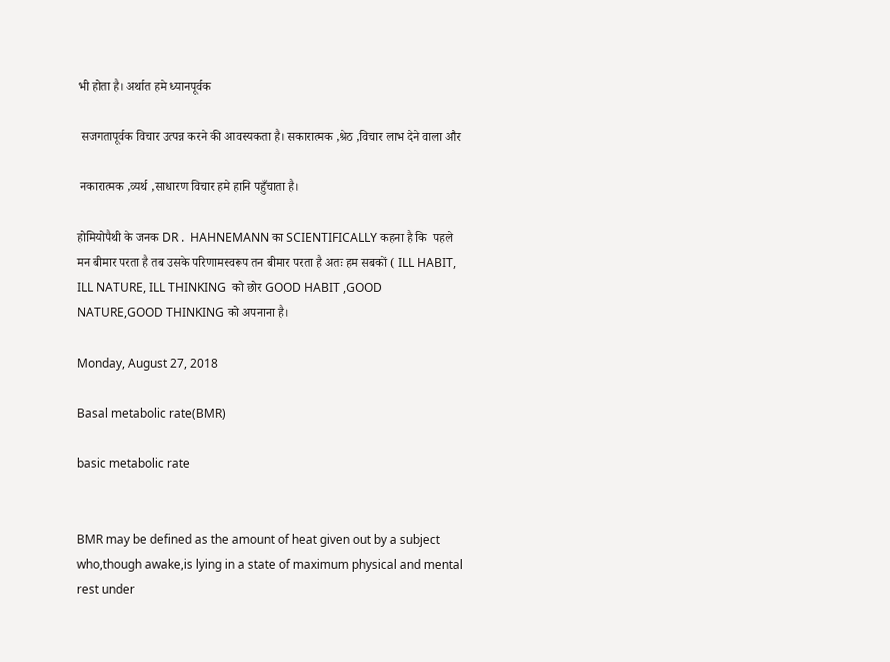भी होता है। अर्थात हमे ध्यानपूर्वक

 सजगतापूर्वक विचार उत्पन्न करने की आवस्यकता है। सकारात्मक ,श्रेठ ,विचार लाभ देने वाला और

 नकारात्मक ,व्यर्थ ,साधारण विचार हमे हानि पहुँचाता है।

होमियोपैथी के जनक DR .  HAHNEMANN का SCIENTIFICALLY कहना है कि  पहले मन बीमार परता है तब उसके परिणामस्वरूप तन बीमार परता है अतः हम सबकों ( ILL HABIT, ILL NATURE, ILL THINKING  को छोर GOOD HABIT ,GOOD NATURE,GOOD THINKING को अपनाना है।

Monday, August 27, 2018

Basal metabolic rate(BMR)

basic metabolic rate


BMR may be defined as the amount of heat given out by a subject who,though awake,is lying in a state of maximum physical and mental rest under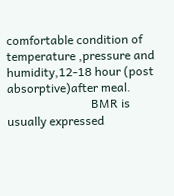comfortable condition of temperature ,pressure and humidity,12-18 hour (post absorptive)after meal.
                            BMR is usually expressed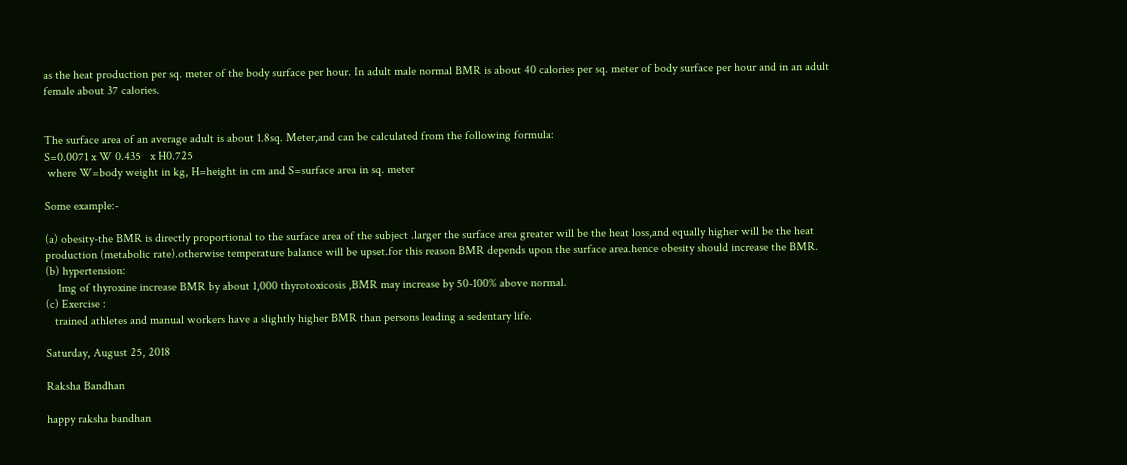as the heat production per sq. meter of the body surface per hour. In adult male normal BMR is about 40 calories per sq. meter of body surface per hour and in an adult female about 37 calories.


The surface area of an average adult is about 1.8sq. Meter,and can be calculated from the following formula:
S=0.0071 x W 0.435   x H0.725
 where W=body weight in kg, H=height in cm and S=surface area in sq. meter

Some example:-

(a) obesity-the BMR is directly proportional to the surface area of the subject .larger the surface area greater will be the heat loss,and equally higher will be the heat production (metabolic rate).otherwise temperature balance will be upset.for this reason BMR depends upon the surface area.hence obesity should increase the BMR.
(b) hypertension:
    1mg of thyroxine increase BMR by about 1,000 thyrotoxicosis ,BMR may increase by 50-100% above normal.
(c) Exercise :
   trained athletes and manual workers have a slightly higher BMR than persons leading a sedentary life.

Saturday, August 25, 2018

Raksha Bandhan

happy raksha bandhan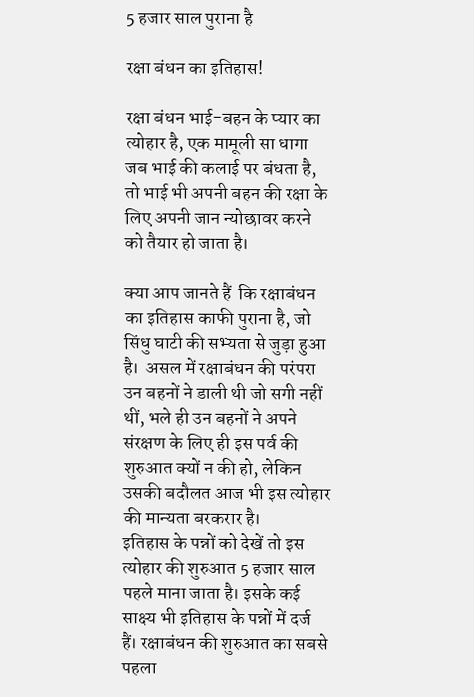5 हजार साल पुराना है

रक्षा बंधन का इतिहास!

रक्षा बंधन भाई-बहन के प्यार का त्योहार है, एक मामूली सा धागा जब भाई की कलाई पर बंधता है, तो भाई भी अपनी बहन की रक्षा के लिए अपनी जान न्योछावर करने को तैयार हो जाता है।

क्या आप जानते हैं  कि रक्षाबंधन का इतिहास काफी पुराना है, जो सिंधु घाटी की सभ्यता से जुड़ा हुआ है।  असल में रक्षाबंधन की परंपरा उन बहनों ने डाली थी जो सगी नहीं थीं, भले ही उन बहनों ने अपने संरक्षण के लिए ही इस पर्व की शुरुआत क्यों न की हो, लेकिन उसकी बदौलत आज भी इस त्योहार की मान्यता बरकरार है।
इतिहास के पन्नों को देखें तो इस त्योहार की शुरुआत 5 हजार साल पहले माना जाता है। इसके कई साक्ष्य भी इतिहास के पन्नों में दर्ज हैं। रक्षाबंधन की शुरुआत का सबसे पहला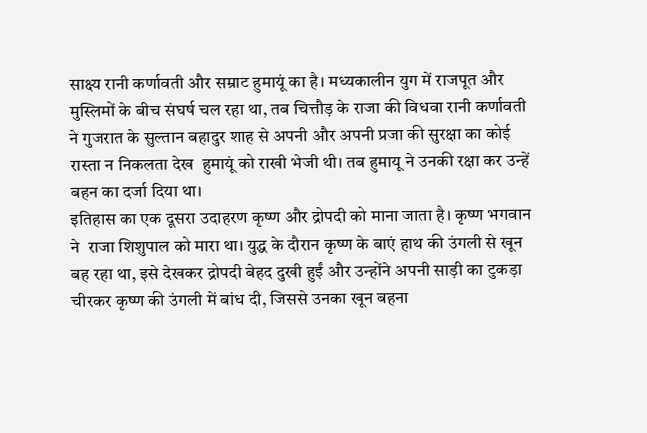साक्ष्य रानी कर्णावती और सम्राट हुमायूं का है। मध्यकालीन युग में राजपूत और मुस्लिमों के बीच संघर्ष चल रहा था, तब चित्तौड़ के राजा की विधवा रानी कर्णावती ने गुजरात के सुल्तान बहादुर शाह से अपनी और अपनी प्रजा की सुरक्षा का कोई रास्ता न निकलता देख  हुमायूं को राखी भेजी थी। तब हुमायू ने उनकी रक्षा कर उन्हें बहन का दर्जा दिया था।
इतिहास का एक दूसरा उदाहरण कृष्ण और द्रोपदी को माना जाता है। कृष्ण भगवान ने  राजा शिशुपाल को मारा था। युद्ध के दौरान कृष्ण के बाएं हाथ की उंगली से खून बह रहा था, इसे देखकर द्रोपदी बेहद दुखी हुईं और उन्होंने अपनी साड़ी का टुकड़ा चीरकर कृष्ण की उंगली में बांध दी, जिससे उनका खून बहना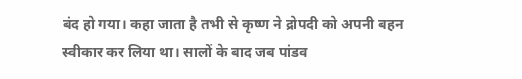बंद हो गया। कहा जाता है तभी से कृष्ण ने द्रोपदी को अपनी बहन स्वीकार कर लिया था। सालों के बाद जब पांडव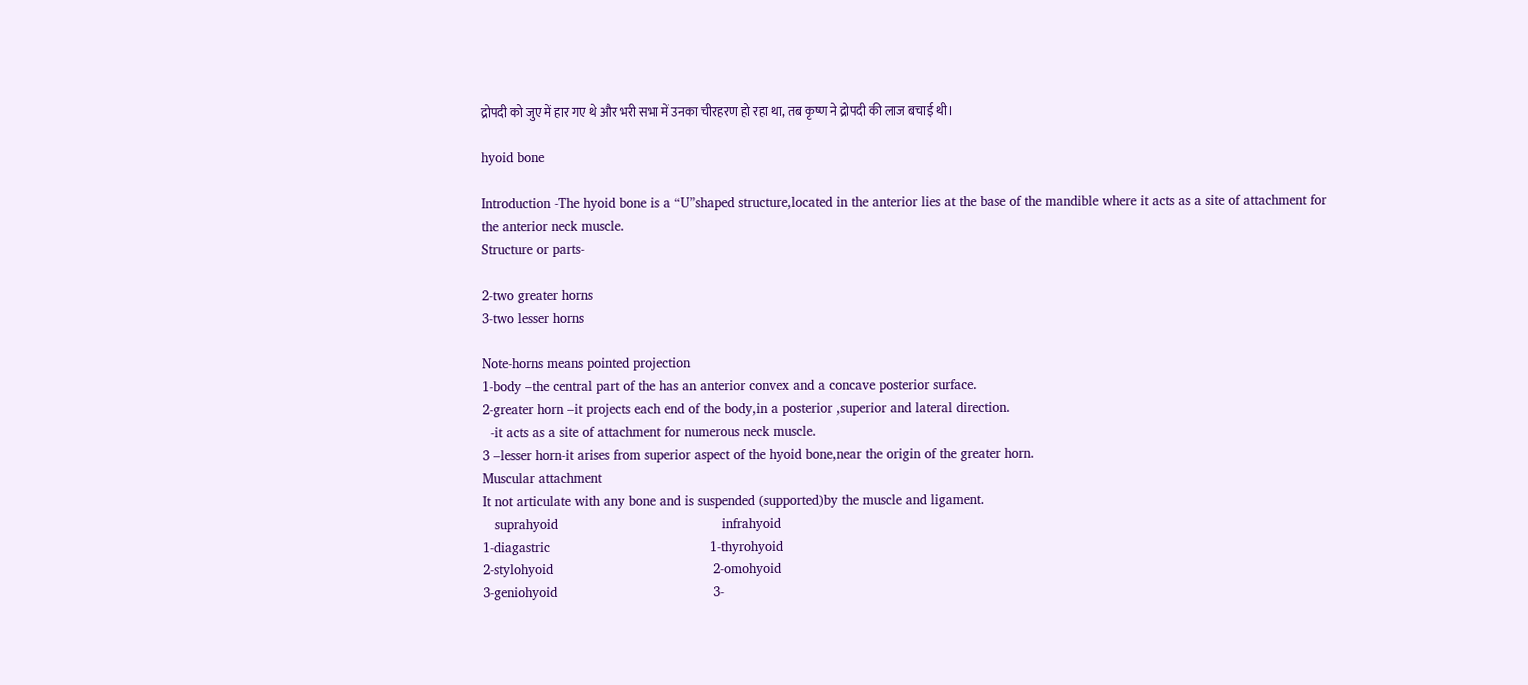द्रोपदी को जुए में हार गए थे और भरी सभा में उनका चीरहरण हो रहा था, तब कृष्ण ने द्रोपदी की लाज बचाई थी।

hyoid bone

Introduction -The hyoid bone is a “U”shaped structure,located in the anterior lies at the base of the mandible where it acts as a site of attachment for the anterior neck muscle.
Structure or parts-

2-two greater horns
3-two lesser horns

Note-horns means pointed projection
1-body –the central part of the has an anterior convex and a concave posterior surface.
2-greater horn –it projects each end of the body,in a posterior ,superior and lateral direction.
  -it acts as a site of attachment for numerous neck muscle.
3 –lesser horn-it arises from superior aspect of the hyoid bone,near the origin of the greater horn.
Muscular attachment
It not articulate with any bone and is suspended (supported)by the muscle and ligament.
   suprahyoid                                         infrahyoid
1-diagastric                                        1-thyrohyoid
2-stylohyoid                                        2-omohyoid
3-geniohyoid                                       3-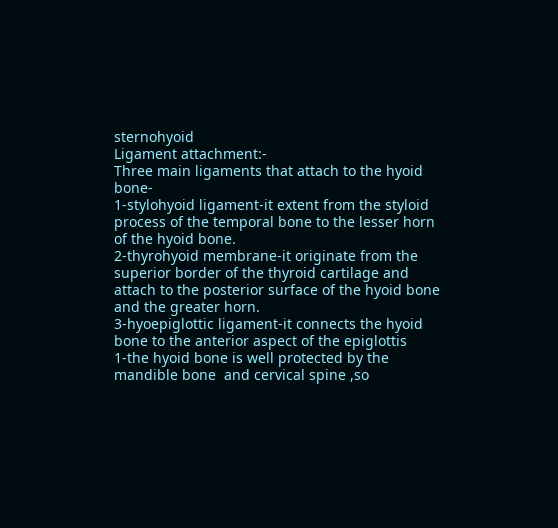sternohyoid
Ligament attachment:-
Three main ligaments that attach to the hyoid bone-
1-stylohyoid ligament-it extent from the styloid process of the temporal bone to the lesser horn of the hyoid bone.
2-thyrohyoid membrane-it originate from the superior border of the thyroid cartilage and attach to the posterior surface of the hyoid bone and the greater horn.
3-hyoepiglottic ligament-it connects the hyoid bone to the anterior aspect of the epiglottis
1-the hyoid bone is well protected by the mandible bone  and cervical spine ,so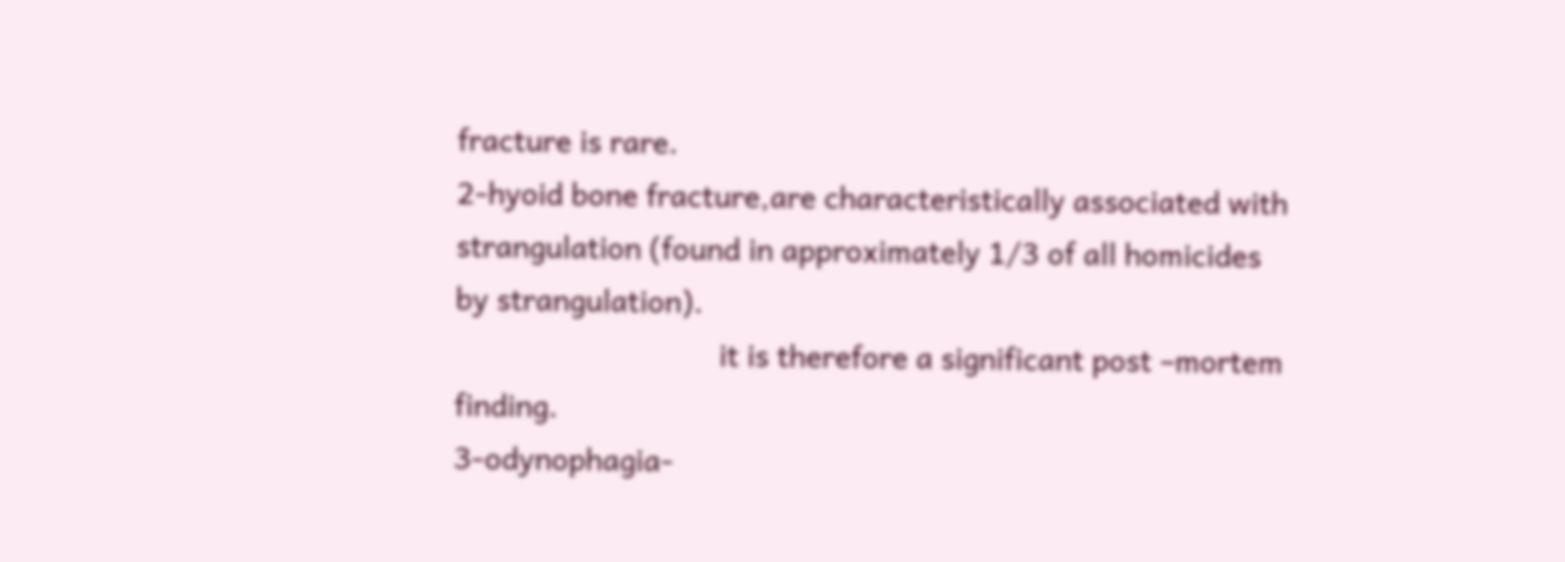fracture is rare.
2-hyoid bone fracture,are characteristically associated with strangulation (found in approximately 1/3 of all homicides by strangulation).
                                 it is therefore a significant post –mortem finding.
3-odynophagia-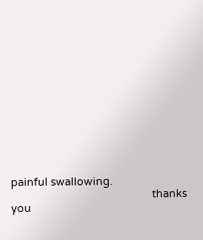painful swallowing.
                                               thanks you